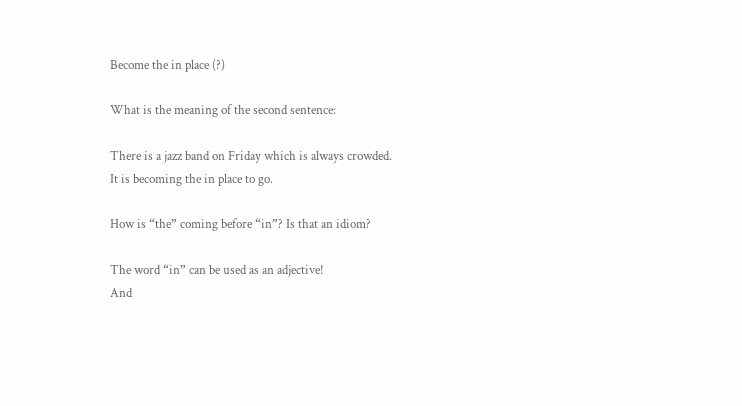Become the in place (?)

What is the meaning of the second sentence:

There is a jazz band on Friday which is always crowded.
It is becoming the in place to go.

How is “the” coming before “in”? Is that an idiom?

The word “in” can be used as an adjective!
And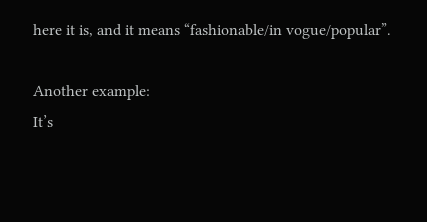here it is, and it means “fashionable/in vogue/popular”.

Another example:
It’s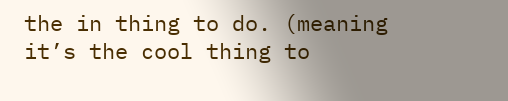the in thing to do. (meaning it’s the cool thing to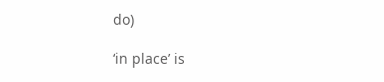do)

‘in place’ is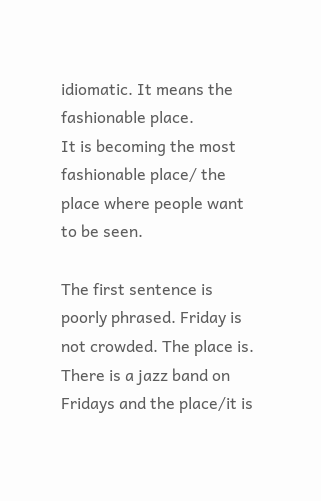idiomatic. It means the fashionable place.
It is becoming the most fashionable place/ the place where people want to be seen.

The first sentence is poorly phrased. Friday is not crowded. The place is.
There is a jazz band on Fridays and the place/it is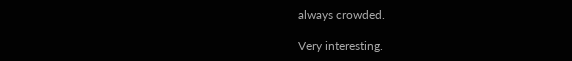always crowded.

Very interesting.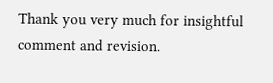Thank you very much for insightful comment and revision.